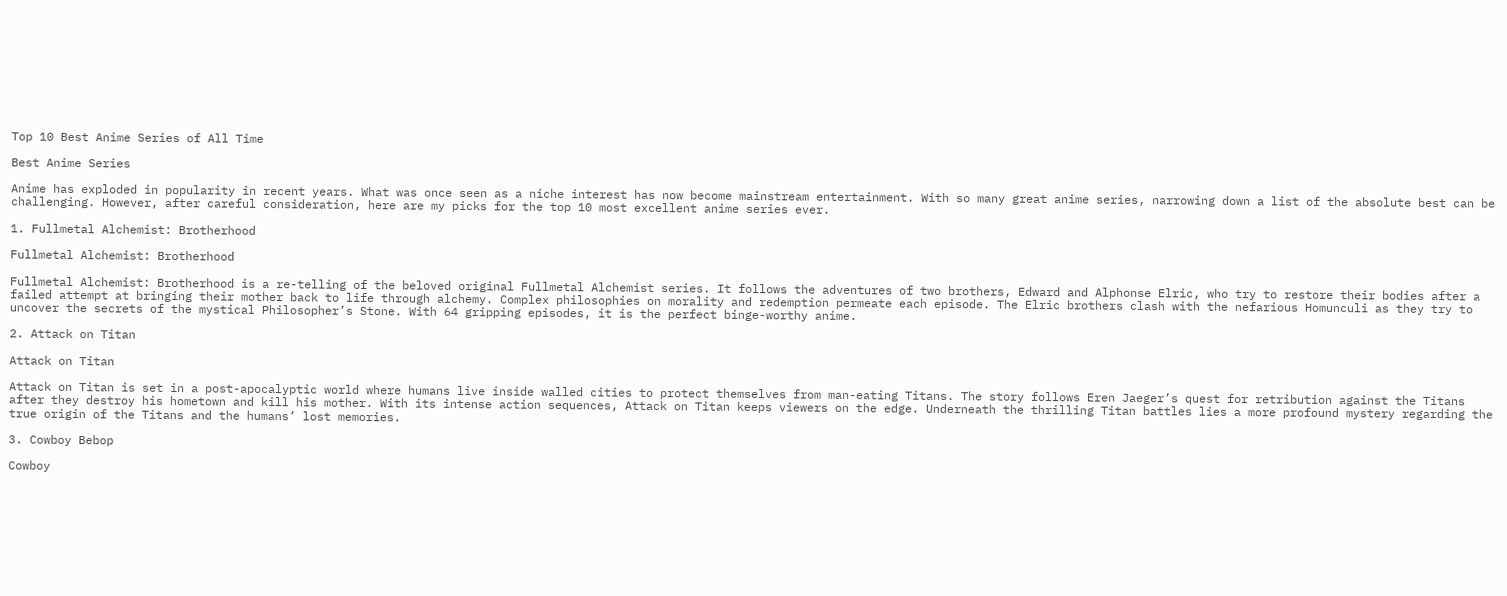Top 10 Best Anime Series of All Time

Best Anime Series

Anime has exploded in popularity in recent years. What was once seen as a niche interest has now become mainstream entertainment. With so many great anime series, narrowing down a list of the absolute best can be challenging. However, after careful consideration, here are my picks for the top 10 most excellent anime series ever.

1. Fullmetal Alchemist: Brotherhood

Fullmetal Alchemist: Brotherhood

Fullmetal Alchemist: Brotherhood is a re-telling of the beloved original Fullmetal Alchemist series. It follows the adventures of two brothers, Edward and Alphonse Elric, who try to restore their bodies after a failed attempt at bringing their mother back to life through alchemy. Complex philosophies on morality and redemption permeate each episode. The Elric brothers clash with the nefarious Homunculi as they try to uncover the secrets of the mystical Philosopher’s Stone. With 64 gripping episodes, it is the perfect binge-worthy anime.

2. Attack on Titan

Attack on Titan

Attack on Titan is set in a post-apocalyptic world where humans live inside walled cities to protect themselves from man-eating Titans. The story follows Eren Jaeger’s quest for retribution against the Titans after they destroy his hometown and kill his mother. With its intense action sequences, Attack on Titan keeps viewers on the edge. Underneath the thrilling Titan battles lies a more profound mystery regarding the true origin of the Titans and the humans’ lost memories.

3. Cowboy Bebop

Cowboy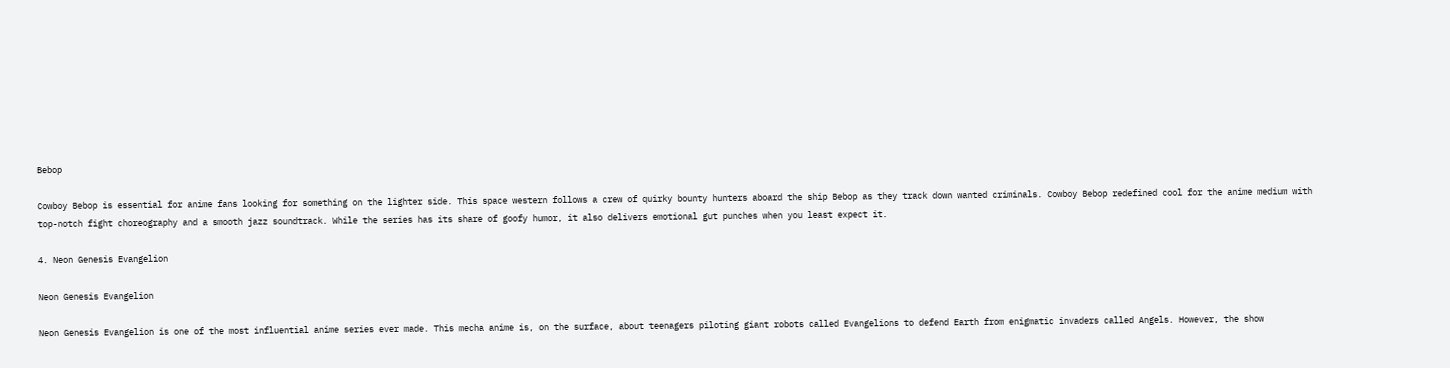Bebop

Cowboy Bebop is essential for anime fans looking for something on the lighter side. This space western follows a crew of quirky bounty hunters aboard the ship Bebop as they track down wanted criminals. Cowboy Bebop redefined cool for the anime medium with top-notch fight choreography and a smooth jazz soundtrack. While the series has its share of goofy humor, it also delivers emotional gut punches when you least expect it.

4. Neon Genesis Evangelion

Neon Genesis Evangelion

Neon Genesis Evangelion is one of the most influential anime series ever made. This mecha anime is, on the surface, about teenagers piloting giant robots called Evangelions to defend Earth from enigmatic invaders called Angels. However, the show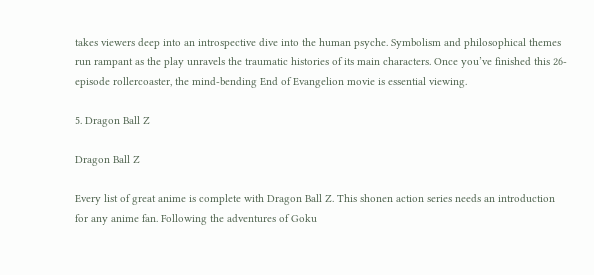takes viewers deep into an introspective dive into the human psyche. Symbolism and philosophical themes run rampant as the play unravels the traumatic histories of its main characters. Once you’ve finished this 26-episode rollercoaster, the mind-bending End of Evangelion movie is essential viewing.

5. Dragon Ball Z

Dragon Ball Z

Every list of great anime is complete with Dragon Ball Z. This shonen action series needs an introduction for any anime fan. Following the adventures of Goku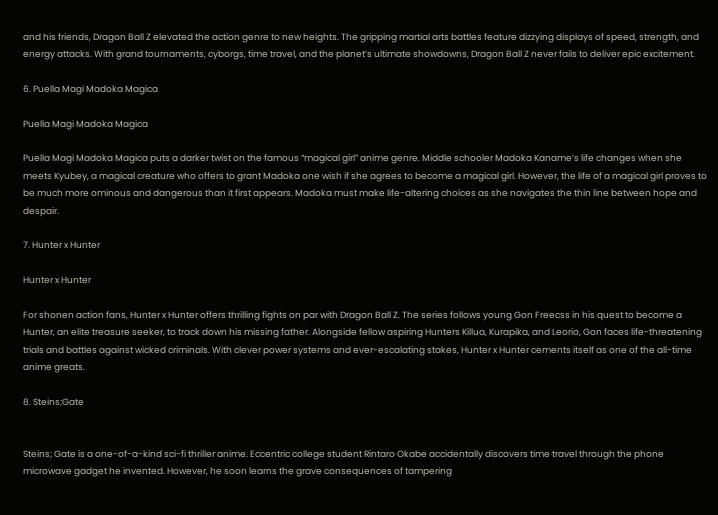and his friends, Dragon Ball Z elevated the action genre to new heights. The gripping martial arts battles feature dizzying displays of speed, strength, and energy attacks. With grand tournaments, cyborgs, time travel, and the planet’s ultimate showdowns, Dragon Ball Z never fails to deliver epic excitement.

6. Puella Magi Madoka Magica

Puella Magi Madoka Magica

Puella Magi Madoka Magica puts a darker twist on the famous “magical girl” anime genre. Middle schooler Madoka Kaname’s life changes when she meets Kyubey, a magical creature who offers to grant Madoka one wish if she agrees to become a magical girl. However, the life of a magical girl proves to be much more ominous and dangerous than it first appears. Madoka must make life-altering choices as she navigates the thin line between hope and despair.

7. Hunter x Hunter

Hunter x Hunter

For shonen action fans, Hunter x Hunter offers thrilling fights on par with Dragon Ball Z. The series follows young Gon Freecss in his quest to become a Hunter, an elite treasure seeker, to track down his missing father. Alongside fellow aspiring Hunters Killua, Kurapika, and Leorio, Gon faces life-threatening trials and battles against wicked criminals. With clever power systems and ever-escalating stakes, Hunter x Hunter cements itself as one of the all-time anime greats.

8. Steins;Gate


Steins; Gate is a one-of-a-kind sci-fi thriller anime. Eccentric college student Rintaro Okabe accidentally discovers time travel through the phone microwave gadget he invented. However, he soon learns the grave consequences of tampering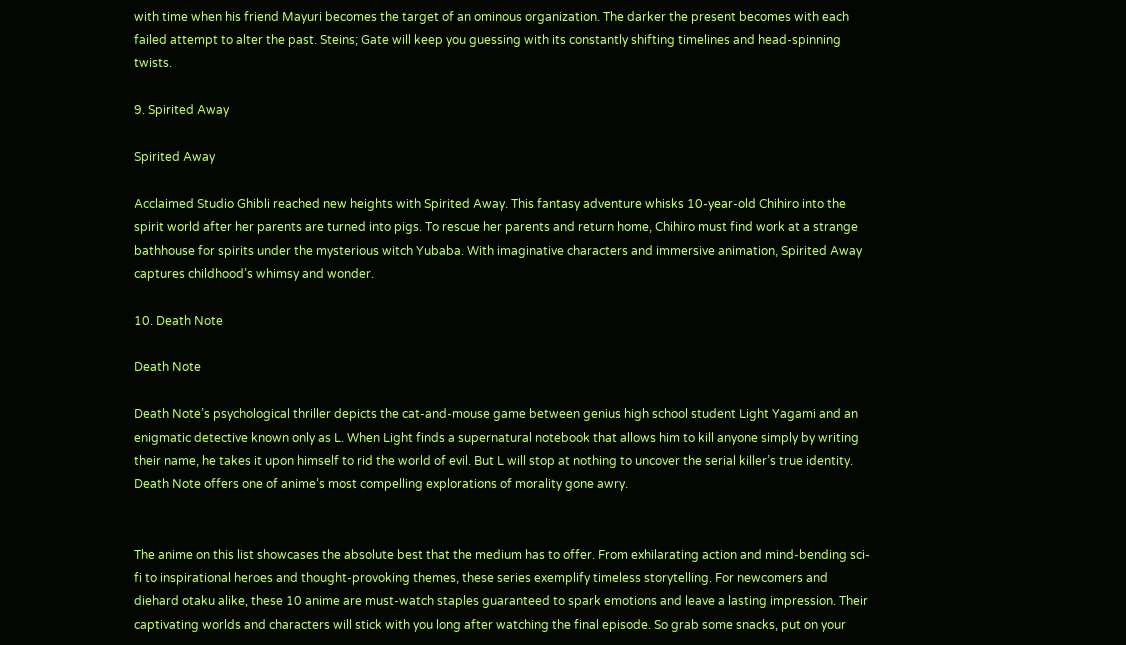with time when his friend Mayuri becomes the target of an ominous organization. The darker the present becomes with each failed attempt to alter the past. Steins; Gate will keep you guessing with its constantly shifting timelines and head-spinning twists.

9. Spirited Away

Spirited Away

Acclaimed Studio Ghibli reached new heights with Spirited Away. This fantasy adventure whisks 10-year-old Chihiro into the spirit world after her parents are turned into pigs. To rescue her parents and return home, Chihiro must find work at a strange bathhouse for spirits under the mysterious witch Yubaba. With imaginative characters and immersive animation, Spirited Away captures childhood’s whimsy and wonder.

10. Death Note

Death Note

Death Note’s psychological thriller depicts the cat-and-mouse game between genius high school student Light Yagami and an enigmatic detective known only as L. When Light finds a supernatural notebook that allows him to kill anyone simply by writing their name, he takes it upon himself to rid the world of evil. But L will stop at nothing to uncover the serial killer’s true identity. Death Note offers one of anime’s most compelling explorations of morality gone awry.


The anime on this list showcases the absolute best that the medium has to offer. From exhilarating action and mind-bending sci-fi to inspirational heroes and thought-provoking themes, these series exemplify timeless storytelling. For newcomers and diehard otaku alike, these 10 anime are must-watch staples guaranteed to spark emotions and leave a lasting impression. Their captivating worlds and characters will stick with you long after watching the final episode. So grab some snacks, put on your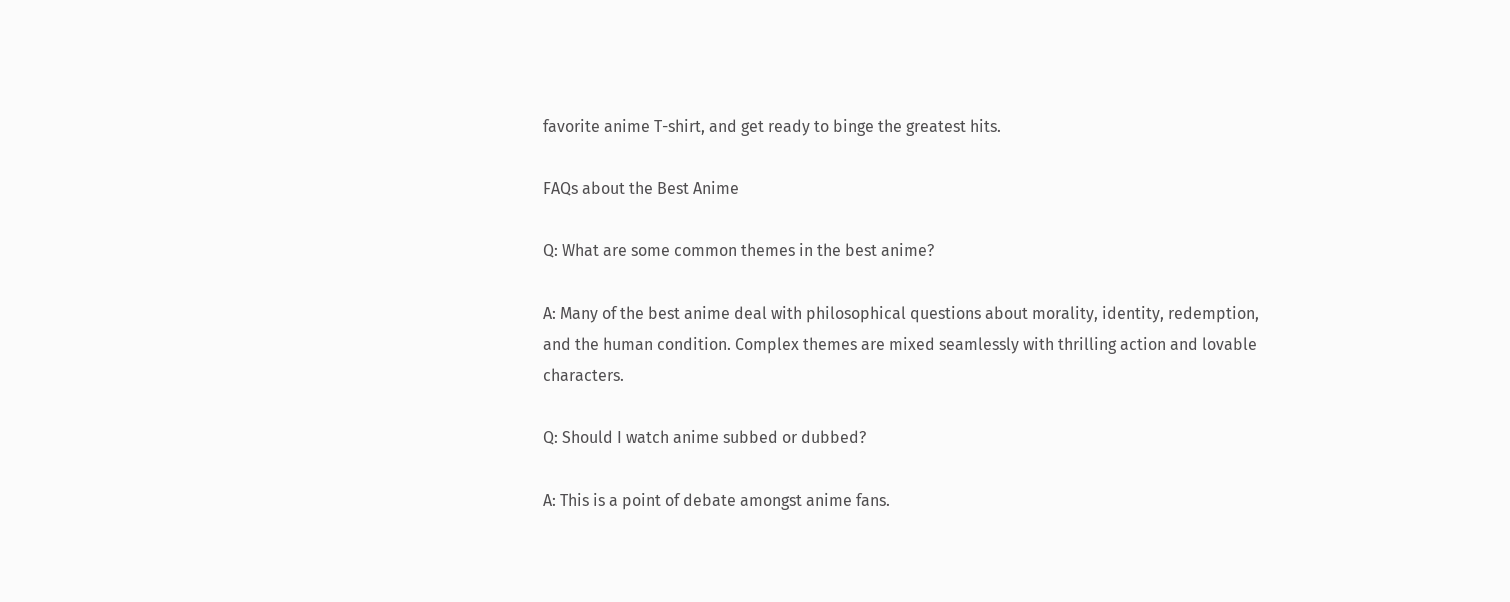favorite anime T-shirt, and get ready to binge the greatest hits.

FAQs about the Best Anime

Q: What are some common themes in the best anime?

A: Many of the best anime deal with philosophical questions about morality, identity, redemption, and the human condition. Complex themes are mixed seamlessly with thrilling action and lovable characters.

Q: Should I watch anime subbed or dubbed?

A: This is a point of debate amongst anime fans.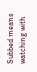Subbed means watching with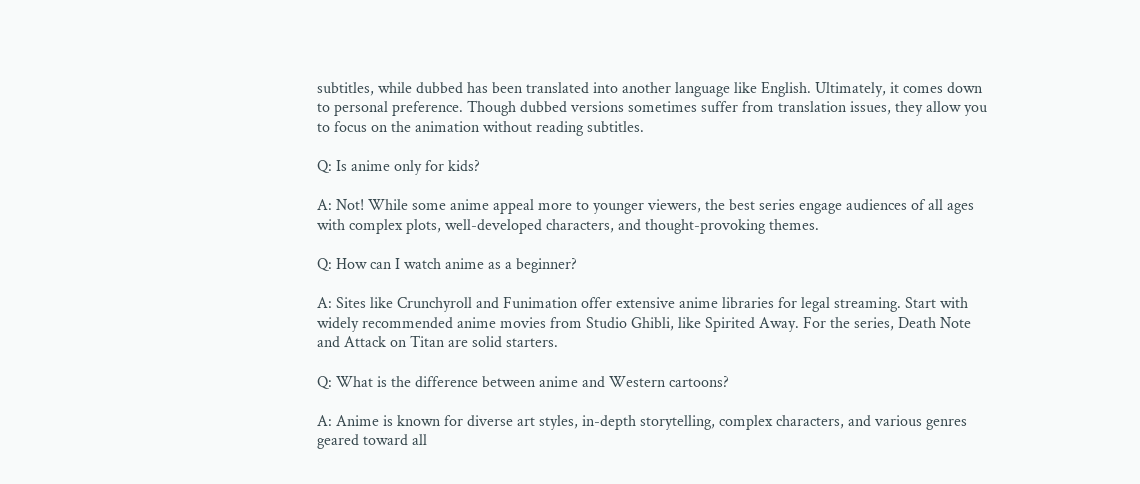subtitles, while dubbed has been translated into another language like English. Ultimately, it comes down to personal preference. Though dubbed versions sometimes suffer from translation issues, they allow you to focus on the animation without reading subtitles.

Q: Is anime only for kids?

A: Not! While some anime appeal more to younger viewers, the best series engage audiences of all ages with complex plots, well-developed characters, and thought-provoking themes.

Q: How can I watch anime as a beginner?

A: Sites like Crunchyroll and Funimation offer extensive anime libraries for legal streaming. Start with widely recommended anime movies from Studio Ghibli, like Spirited Away. For the series, Death Note and Attack on Titan are solid starters.

Q: What is the difference between anime and Western cartoons?

A: Anime is known for diverse art styles, in-depth storytelling, complex characters, and various genres geared toward all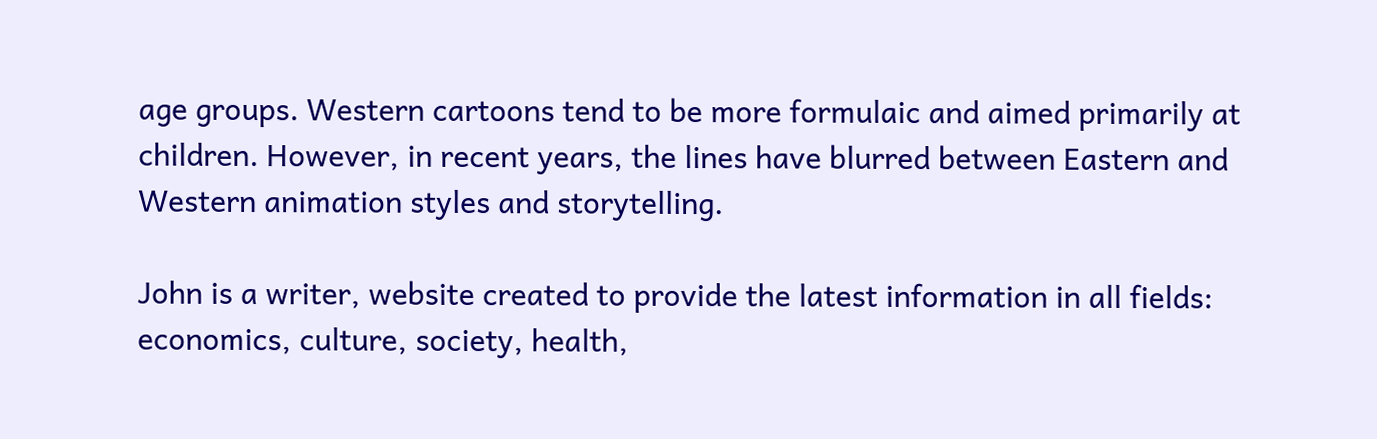age groups. Western cartoons tend to be more formulaic and aimed primarily at children. However, in recent years, the lines have blurred between Eastern and Western animation styles and storytelling.

John is a writer, website created to provide the latest information in all fields: economics, culture, society, health,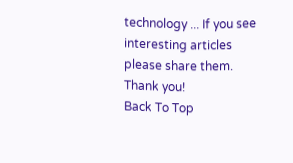technology ... If you see interesting articles please share them. Thank you!
Back To Top